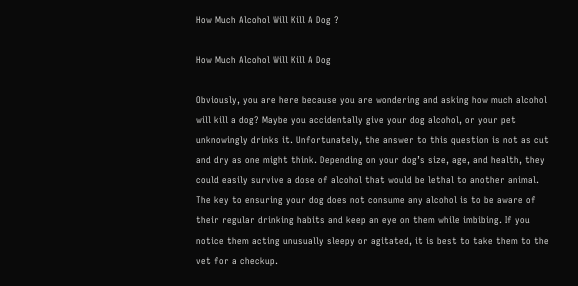How Much Alcohol Will Kill A Dog ?

How Much Alcohol Will Kill A Dog

Obviously, you are here because you are wondering and asking how much alcohol will kill a dog? Maybe you accidentally give your dog alcohol, or your pet unknowingly drinks it. Unfortunately, the answer to this question is not as cut and dry as one might think. Depending on your dog’s size, age, and health, they could easily survive a dose of alcohol that would be lethal to another animal. The key to ensuring your dog does not consume any alcohol is to be aware of their regular drinking habits and keep an eye on them while imbibing. If you notice them acting unusually sleepy or agitated, it is best to take them to the vet for a checkup.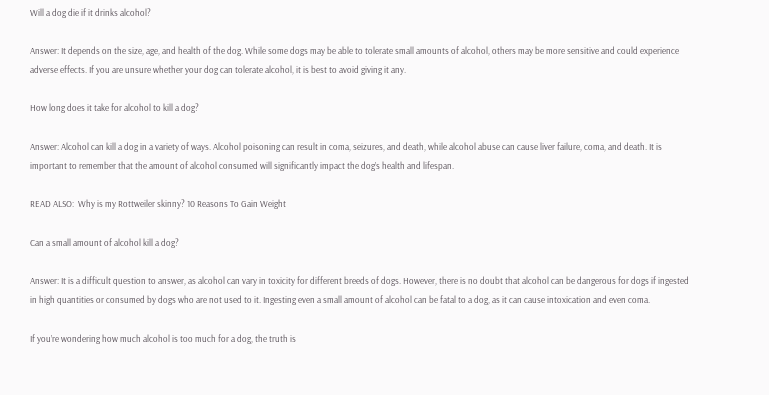Will a dog die if it drinks alcohol?

Answer: It depends on the size, age, and health of the dog. While some dogs may be able to tolerate small amounts of alcohol, others may be more sensitive and could experience adverse effects. If you are unsure whether your dog can tolerate alcohol, it is best to avoid giving it any.

How long does it take for alcohol to kill a dog?

Answer: Alcohol can kill a dog in a variety of ways. Alcohol poisoning can result in coma, seizures, and death, while alcohol abuse can cause liver failure, coma, and death. It is important to remember that the amount of alcohol consumed will significantly impact the dog’s health and lifespan.

READ ALSO:  Why is my Rottweiler skinny? 10 Reasons To Gain Weight

Can a small amount of alcohol kill a dog?

Answer: It is a difficult question to answer, as alcohol can vary in toxicity for different breeds of dogs. However, there is no doubt that alcohol can be dangerous for dogs if ingested in high quantities or consumed by dogs who are not used to it. Ingesting even a small amount of alcohol can be fatal to a dog, as it can cause intoxication and even coma.

If you’re wondering how much alcohol is too much for a dog, the truth is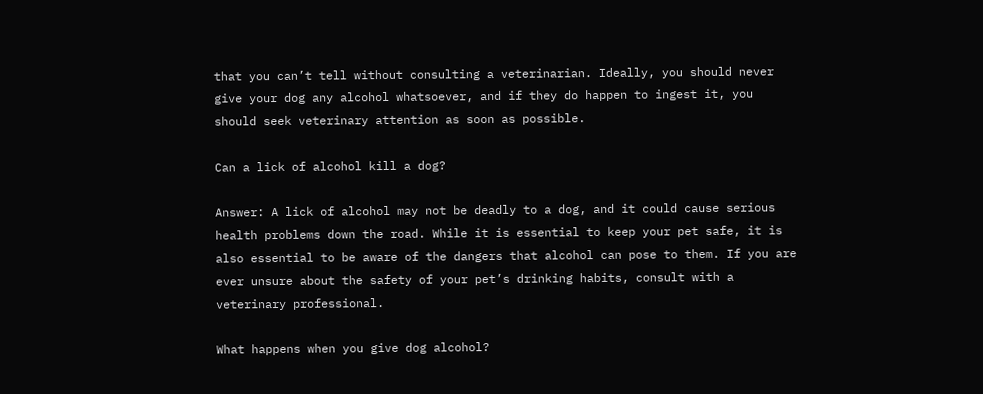that you can’t tell without consulting a veterinarian. Ideally, you should never give your dog any alcohol whatsoever, and if they do happen to ingest it, you should seek veterinary attention as soon as possible.

Can a lick of alcohol kill a dog?

Answer: A lick of alcohol may not be deadly to a dog, and it could cause serious health problems down the road. While it is essential to keep your pet safe, it is also essential to be aware of the dangers that alcohol can pose to them. If you are ever unsure about the safety of your pet’s drinking habits, consult with a veterinary professional.

What happens when you give dog alcohol?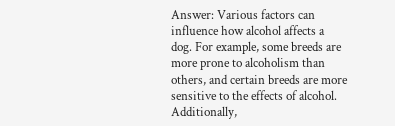Answer: Various factors can influence how alcohol affects a dog. For example, some breeds are more prone to alcoholism than others, and certain breeds are more sensitive to the effects of alcohol. Additionally,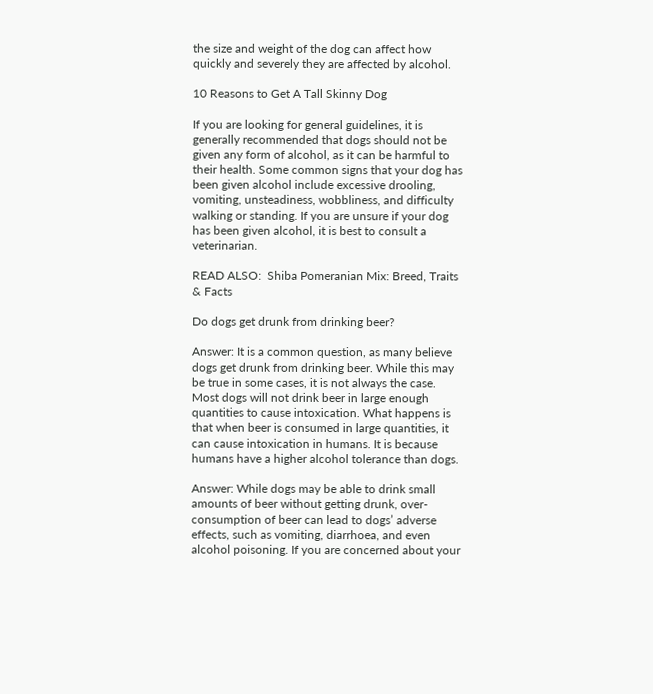the size and weight of the dog can affect how quickly and severely they are affected by alcohol.

10 Reasons to Get A Tall Skinny Dog

If you are looking for general guidelines, it is generally recommended that dogs should not be given any form of alcohol, as it can be harmful to their health. Some common signs that your dog has been given alcohol include excessive drooling, vomiting, unsteadiness, wobbliness, and difficulty walking or standing. If you are unsure if your dog has been given alcohol, it is best to consult a veterinarian.

READ ALSO:  Shiba Pomeranian Mix: Breed, Traits & Facts

Do dogs get drunk from drinking beer?

Answer: It is a common question, as many believe dogs get drunk from drinking beer. While this may be true in some cases, it is not always the case. Most dogs will not drink beer in large enough quantities to cause intoxication. What happens is that when beer is consumed in large quantities, it can cause intoxication in humans. It is because humans have a higher alcohol tolerance than dogs.

Answer: While dogs may be able to drink small amounts of beer without getting drunk, over-consumption of beer can lead to dogs’ adverse effects, such as vomiting, diarrhoea, and even alcohol poisoning. If you are concerned about your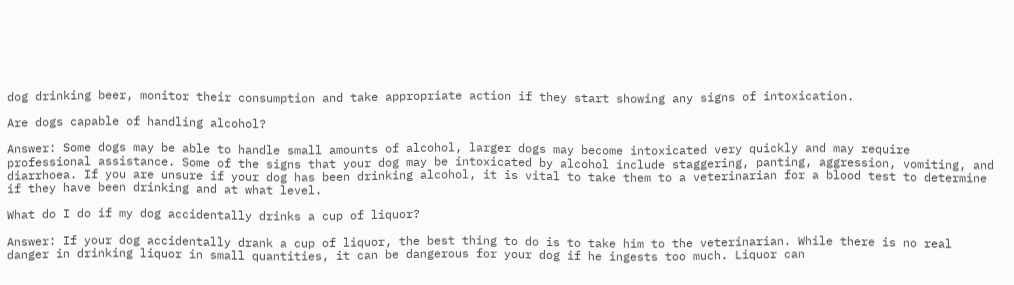dog drinking beer, monitor their consumption and take appropriate action if they start showing any signs of intoxication.

Are dogs capable of handling alcohol?

Answer: Some dogs may be able to handle small amounts of alcohol, larger dogs may become intoxicated very quickly and may require professional assistance. Some of the signs that your dog may be intoxicated by alcohol include staggering, panting, aggression, vomiting, and diarrhoea. If you are unsure if your dog has been drinking alcohol, it is vital to take them to a veterinarian for a blood test to determine if they have been drinking and at what level.

What do I do if my dog accidentally drinks a cup of liquor?

Answer: If your dog accidentally drank a cup of liquor, the best thing to do is to take him to the veterinarian. While there is no real danger in drinking liquor in small quantities, it can be dangerous for your dog if he ingests too much. Liquor can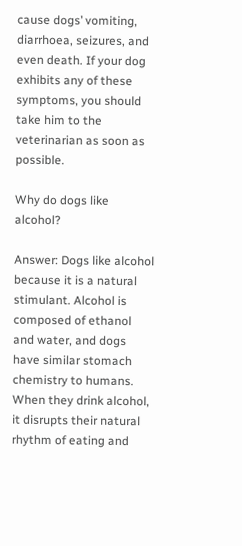cause dogs’ vomiting, diarrhoea, seizures, and even death. If your dog exhibits any of these symptoms, you should take him to the veterinarian as soon as possible.

Why do dogs like alcohol?

Answer: Dogs like alcohol because it is a natural stimulant. Alcohol is composed of ethanol and water, and dogs have similar stomach chemistry to humans. When they drink alcohol, it disrupts their natural rhythm of eating and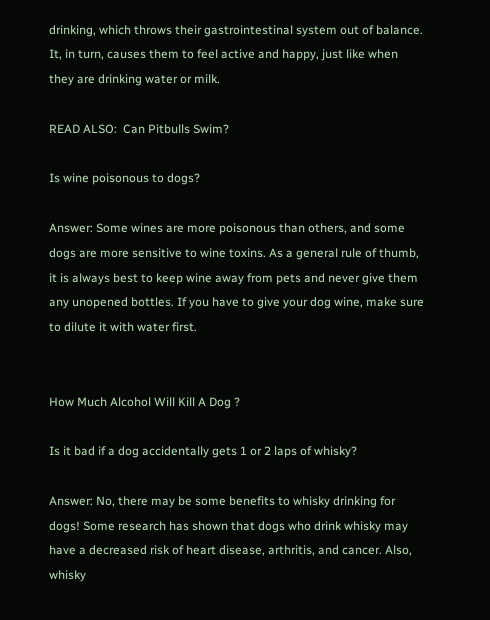drinking, which throws their gastrointestinal system out of balance. It, in turn, causes them to feel active and happy, just like when they are drinking water or milk.

READ ALSO:  Can Pitbulls Swim?

Is wine poisonous to dogs?

Answer: Some wines are more poisonous than others, and some dogs are more sensitive to wine toxins. As a general rule of thumb, it is always best to keep wine away from pets and never give them any unopened bottles. If you have to give your dog wine, make sure to dilute it with water first.


How Much Alcohol Will Kill A Dog ?

Is it bad if a dog accidentally gets 1 or 2 laps of whisky?

Answer: No, there may be some benefits to whisky drinking for dogs! Some research has shown that dogs who drink whisky may have a decreased risk of heart disease, arthritis, and cancer. Also, whisky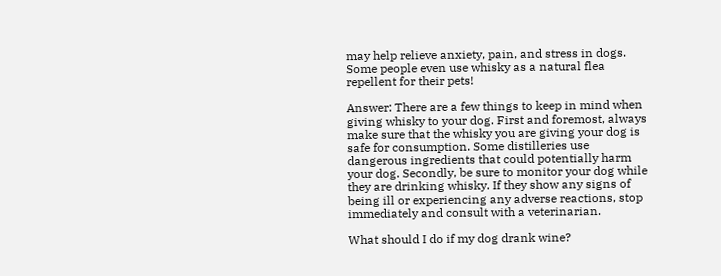may help relieve anxiety, pain, and stress in dogs. Some people even use whisky as a natural flea repellent for their pets!

Answer: There are a few things to keep in mind when giving whisky to your dog. First and foremost, always make sure that the whisky you are giving your dog is safe for consumption. Some distilleries use dangerous ingredients that could potentially harm your dog. Secondly, be sure to monitor your dog while they are drinking whisky. If they show any signs of being ill or experiencing any adverse reactions, stop immediately and consult with a veterinarian.

What should I do if my dog drank wine?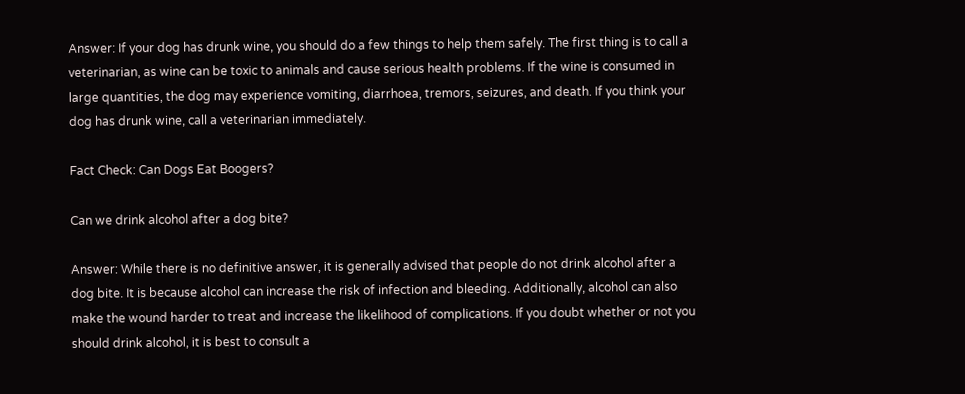Answer: If your dog has drunk wine, you should do a few things to help them safely. The first thing is to call a veterinarian, as wine can be toxic to animals and cause serious health problems. If the wine is consumed in large quantities, the dog may experience vomiting, diarrhoea, tremors, seizures, and death. If you think your dog has drunk wine, call a veterinarian immediately.

Fact Check: Can Dogs Eat Boogers?

Can we drink alcohol after a dog bite?

Answer: While there is no definitive answer, it is generally advised that people do not drink alcohol after a dog bite. It is because alcohol can increase the risk of infection and bleeding. Additionally, alcohol can also make the wound harder to treat and increase the likelihood of complications. If you doubt whether or not you should drink alcohol, it is best to consult a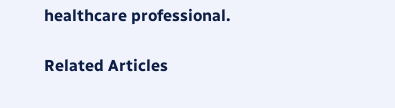healthcare professional.

Related Articles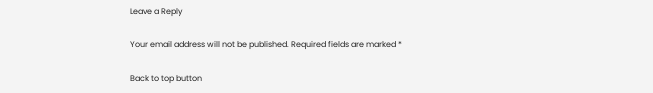Leave a Reply

Your email address will not be published. Required fields are marked *

Back to top button